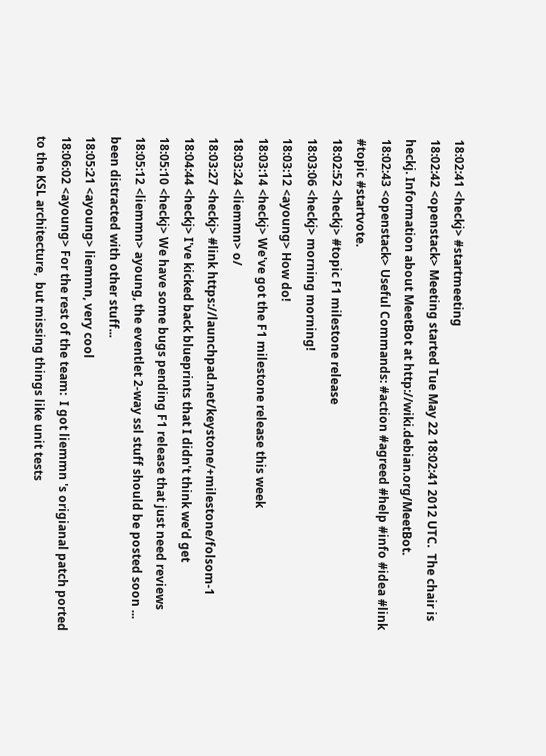18:02:41 <heckj> #startmeeting
18:02:42 <openstack> Meeting started Tue May 22 18:02:41 2012 UTC.  The chair is heckj. Information about MeetBot at http://wiki.debian.org/MeetBot.
18:02:43 <openstack> Useful Commands: #action #agreed #help #info #idea #link #topic #startvote.
18:02:52 <heckj> #topic F1 milestone release
18:03:06 <heckj> morning morning!
18:03:12 <ayoung> How do!
18:03:14 <heckj> We've got the F1 milestone release this week
18:03:24 <liemmn> o/
18:03:27 <heckj> #link https://launchpad.net/keystone/+milestone/folsom-1
18:04:44 <heckj> I've kicked back blueprints that I didn't think we'd get
18:05:10 <heckj> We have some bugs pending F1 release that just need reviews
18:05:12 <liemmn> ayoung, the eventlet 2-way ssl stuff should be posted soon ... been distracted with other stuff...
18:05:21 <ayoung> liemmn, very cool
18:06:02 <ayoung> For the rest of the team:  I got liemmn 's origianal patch ported to the KSL architecture,  but missing things like unit tests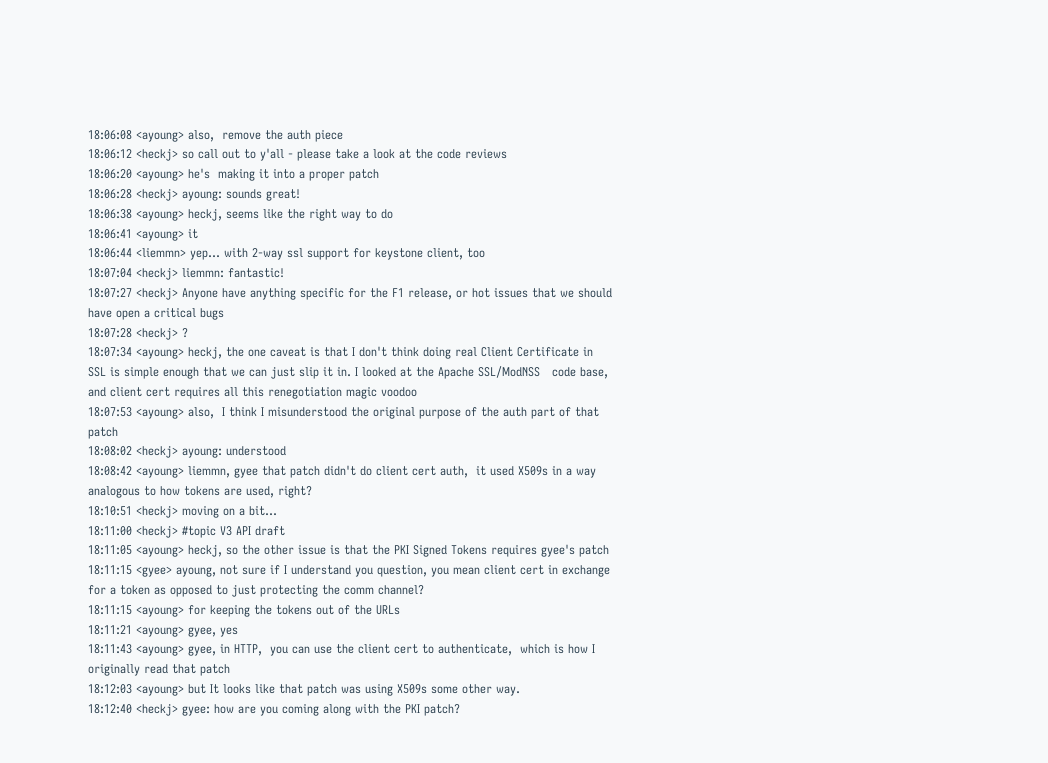18:06:08 <ayoung> also,  remove the auth piece
18:06:12 <heckj> so call out to y'all - please take a look at the code reviews
18:06:20 <ayoung> he's  making it into a proper patch
18:06:28 <heckj> ayoung: sounds great!
18:06:38 <ayoung> heckj, seems like the right way to do
18:06:41 <ayoung> it
18:06:44 <liemmn> yep... with 2-way ssl support for keystone client, too
18:07:04 <heckj> liemmn: fantastic!
18:07:27 <heckj> Anyone have anything specific for the F1 release, or hot issues that we should have open a critical bugs
18:07:28 <heckj> ?
18:07:34 <ayoung> heckj, the one caveat is that I don't think doing real Client Certificate in SSL is simple enough that we can just slip it in. I looked at the Apache SSL/ModNSS   code base, and client cert requires all this renegotiation magic voodoo
18:07:53 <ayoung> also,  I think I misunderstood the original purpose of the auth part of that patch
18:08:02 <heckj> ayoung: understood
18:08:42 <ayoung> liemmn, gyee that patch didn't do client cert auth,  it used X509s in a way analogous to how tokens are used, right?
18:10:51 <heckj> moving on a bit...
18:11:00 <heckj> #topic V3 API draft
18:11:05 <ayoung> heckj, so the other issue is that the PKI Signed Tokens requires gyee's patch
18:11:15 <gyee> ayoung, not sure if I understand you question, you mean client cert in exchange for a token as opposed to just protecting the comm channel?
18:11:15 <ayoung> for keeping the tokens out of the URLs
18:11:21 <ayoung> gyee, yes
18:11:43 <ayoung> gyee, in HTTP,  you can use the client cert to authenticate,  which is how I originally read that patch
18:12:03 <ayoung> but It looks like that patch was using X509s some other way.
18:12:40 <heckj> gyee: how are you coming along with the PKI patch?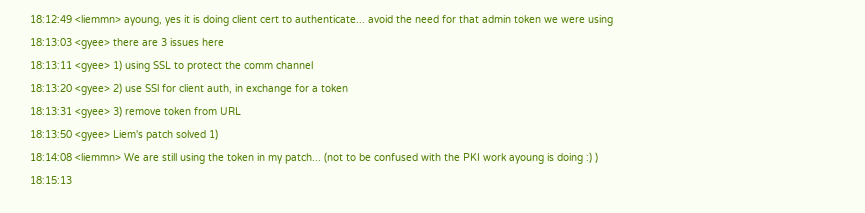18:12:49 <liemmn> ayoung, yes it is doing client cert to authenticate... avoid the need for that admin token we were using
18:13:03 <gyee> there are 3 issues here
18:13:11 <gyee> 1) using SSL to protect the comm channel
18:13:20 <gyee> 2) use SSl for client auth, in exchange for a token
18:13:31 <gyee> 3) remove token from URL
18:13:50 <gyee> Liem's patch solved 1)
18:14:08 <liemmn> We are still using the token in my patch... (not to be confused with the PKI work ayoung is doing :) )
18:15:13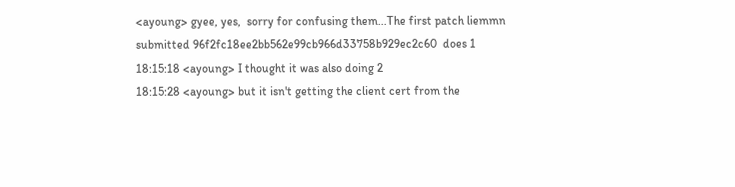<ayoung> gyee, yes,  sorry for confusing them...The first patch liemmn submitted 96f2fc18ee2bb562e99cb966d33758b929ec2c60  does 1
18:15:18 <ayoung> I thought it was also doing 2
18:15:28 <ayoung> but it isn't getting the client cert from the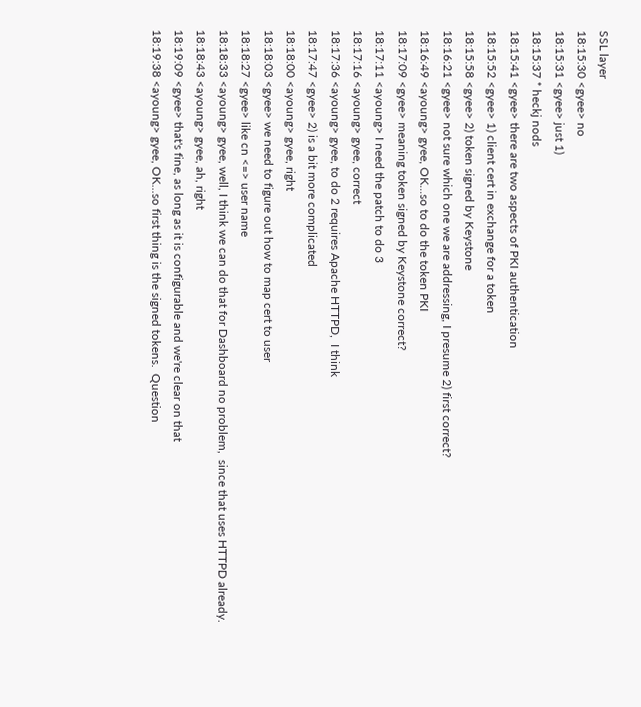SSL layer
18:15:30 <gyee> no
18:15:31 <gyee> just 1)
18:15:37 * heckj nods
18:15:41 <gyee> there are two aspects of PKI authentication
18:15:52 <gyee> 1) client cert in exchange for a token
18:15:58 <gyee> 2) token signed by Keystone
18:16:21 <gyee> not sure which one we are addressing, I presume 2) first correct?
18:16:49 <ayoung> gyee, OK...so to do the token PKI
18:17:09 <gyee> meaning token signed by Keystone correct?
18:17:11 <ayoung> I need the patch to do 3
18:17:16 <ayoung> gyee, correct
18:17:36 <ayoung> gyee, to do 2 requires Apache HTTPD,  I think
18:17:47 <gyee> 2) is a bit more complicated
18:18:00 <ayoung> gyee, right
18:18:03 <gyee> we need to figure out how to map cert to user
18:18:27 <gyee> like cn <=> user name
18:18:33 <ayoung> gyee, well, I think we can do that for Dashboard no problem,  since that uses HTTPD already.
18:18:43 <ayoung> gyee, ah, right
18:19:09 <gyee> that's fine, as long as it is configurable and we're clear on that
18:19:38 <ayoung> gyee, OK...so first thing is the signed tokens.  Question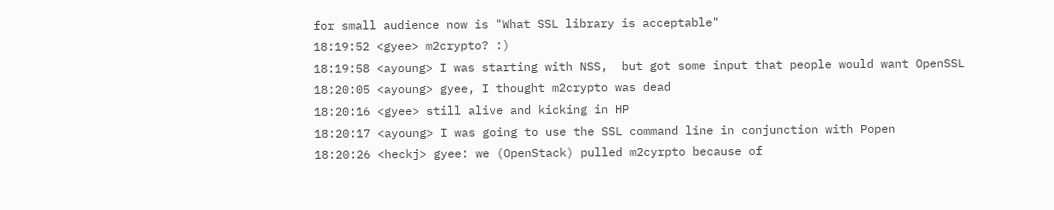for small audience now is "What SSL library is acceptable"
18:19:52 <gyee> m2crypto? :)
18:19:58 <ayoung> I was starting with NSS,  but got some input that people would want OpenSSL
18:20:05 <ayoung> gyee, I thought m2crypto was dead
18:20:16 <gyee> still alive and kicking in HP
18:20:17 <ayoung> I was going to use the SSL command line in conjunction with Popen
18:20:26 <heckj> gyee: we (OpenStack) pulled m2cyrpto because of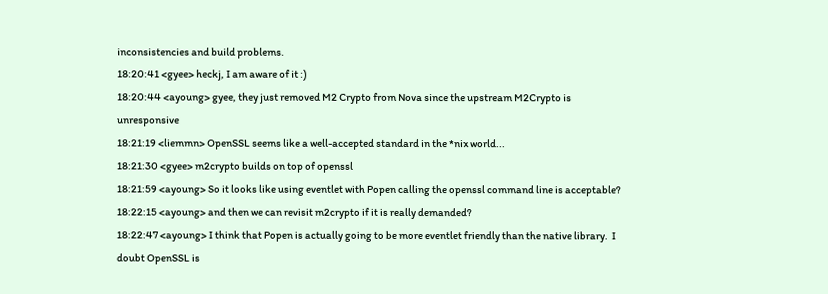inconsistencies and build problems.
18:20:41 <gyee> heckj, I am aware of it :)
18:20:44 <ayoung> gyee, they just removed M2 Crypto from Nova since the upstream M2Crypto is unresponsive
18:21:19 <liemmn> OpenSSL seems like a well-accepted standard in the *nix world...
18:21:30 <gyee> m2crypto builds on top of openssl
18:21:59 <ayoung> So it looks like using eventlet with Popen calling the openssl command line is acceptable?
18:22:15 <ayoung> and then we can revisit m2crypto if it is really demanded?
18:22:47 <ayoung> I think that Popen is actually going to be more eventlet friendly than the native library.  I doubt OpenSSL is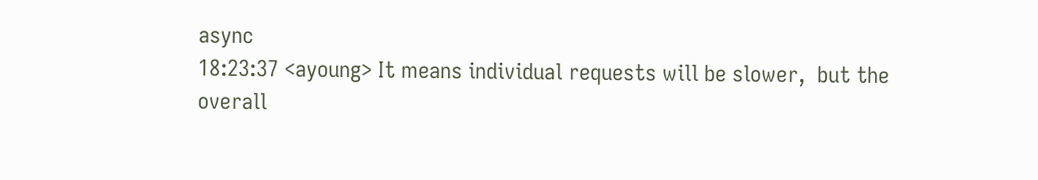async
18:23:37 <ayoung> It means individual requests will be slower,  but the overall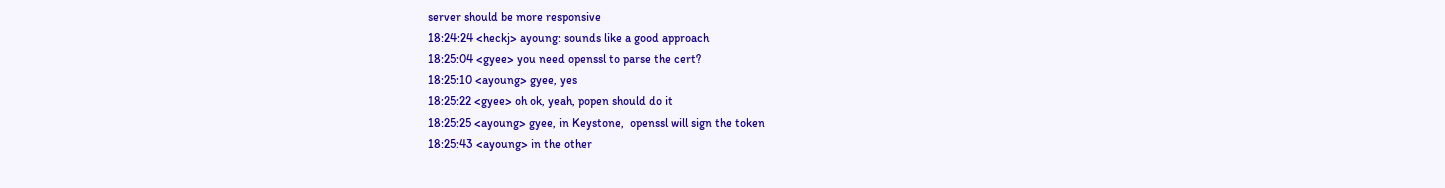server should be more responsive
18:24:24 <heckj> ayoung: sounds like a good approach
18:25:04 <gyee> you need openssl to parse the cert?
18:25:10 <ayoung> gyee, yes
18:25:22 <gyee> oh ok, yeah, popen should do it
18:25:25 <ayoung> gyee, in Keystone,  openssl will sign the token
18:25:43 <ayoung> in the other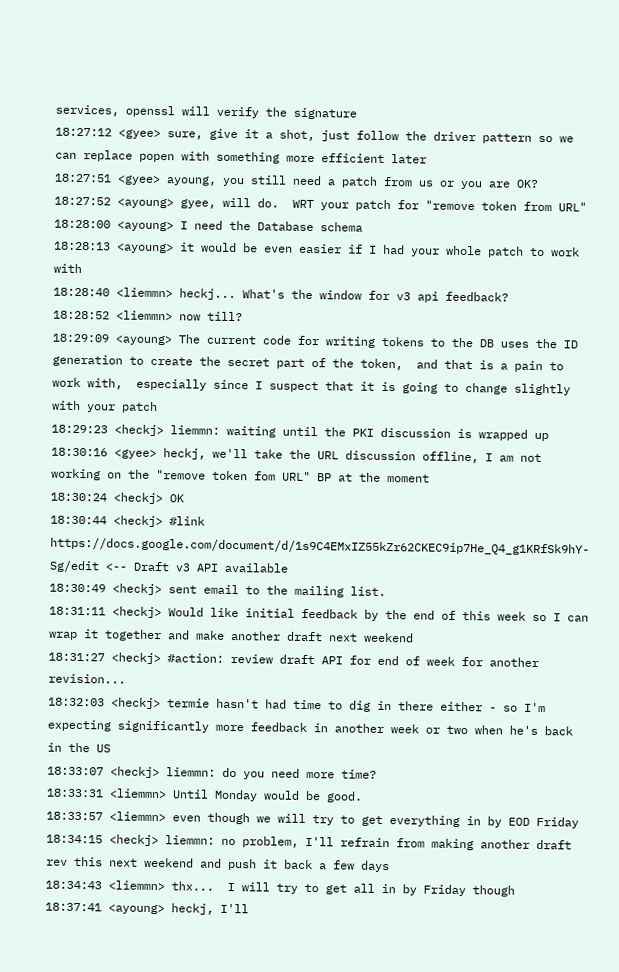services, openssl will verify the signature
18:27:12 <gyee> sure, give it a shot, just follow the driver pattern so we can replace popen with something more efficient later
18:27:51 <gyee> ayoung, you still need a patch from us or you are OK?
18:27:52 <ayoung> gyee, will do.  WRT your patch for "remove token from URL"
18:28:00 <ayoung> I need the Database schema
18:28:13 <ayoung> it would be even easier if I had your whole patch to work with
18:28:40 <liemmn> heckj... What's the window for v3 api feedback?
18:28:52 <liemmn> now till?
18:29:09 <ayoung> The current code for writing tokens to the DB uses the ID generation to create the secret part of the token,  and that is a pain to work with,  especially since I suspect that it is going to change slightly with your patch
18:29:23 <heckj> liemmn: waiting until the PKI discussion is wrapped up
18:30:16 <gyee> heckj, we'll take the URL discussion offline, I am not working on the "remove token fom URL" BP at the moment
18:30:24 <heckj> OK
18:30:44 <heckj> #link https://docs.google.com/document/d/1s9C4EMxIZ55kZr62CKEC9ip7He_Q4_g1KRfSk9hY-Sg/edit <-- Draft v3 API available
18:30:49 <heckj> sent email to the mailing list.
18:31:11 <heckj> Would like initial feedback by the end of this week so I can wrap it together and make another draft next weekend
18:31:27 <heckj> #action: review draft API for end of week for another revision...
18:32:03 <heckj> termie hasn't had time to dig in there either - so I'm expecting significantly more feedback in another week or two when he's back in the US
18:33:07 <heckj> liemmn: do you need more time?
18:33:31 <liemmn> Until Monday would be good.
18:33:57 <liemmn> even though we will try to get everything in by EOD Friday
18:34:15 <heckj> liemmn: no problem, I'll refrain from making another draft rev this next weekend and push it back a few days
18:34:43 <liemmn> thx...  I will try to get all in by Friday though
18:37:41 <ayoung> heckj, I'll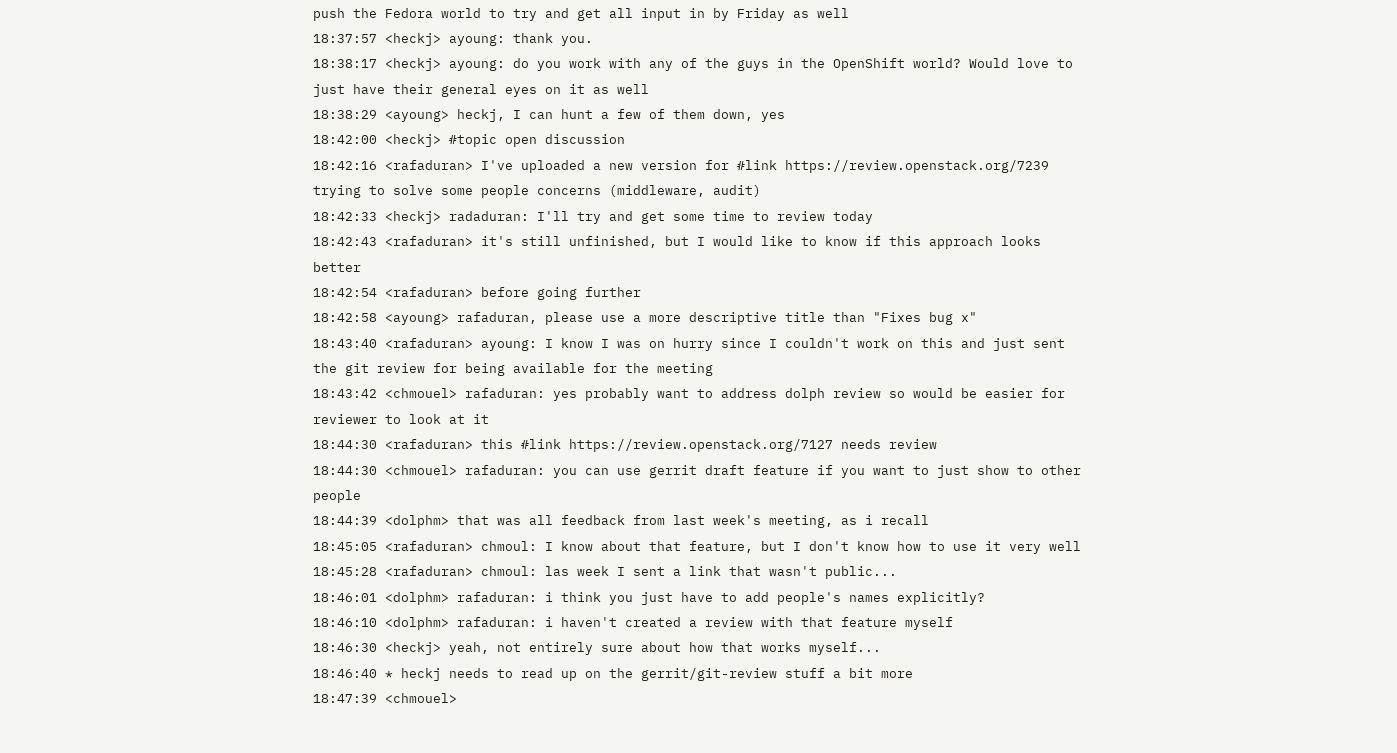push the Fedora world to try and get all input in by Friday as well
18:37:57 <heckj> ayoung: thank you.
18:38:17 <heckj> ayoung: do you work with any of the guys in the OpenShift world? Would love to just have their general eyes on it as well
18:38:29 <ayoung> heckj, I can hunt a few of them down, yes
18:42:00 <heckj> #topic open discussion
18:42:16 <rafaduran> I've uploaded a new version for #link https://review.openstack.org/7239 trying to solve some people concerns (middleware, audit)
18:42:33 <heckj> radaduran: I'll try and get some time to review today
18:42:43 <rafaduran> it's still unfinished, but I would like to know if this approach looks better
18:42:54 <rafaduran> before going further
18:42:58 <ayoung> rafaduran, please use a more descriptive title than "Fixes bug x"
18:43:40 <rafaduran> ayoung: I know I was on hurry since I couldn't work on this and just sent the git review for being available for the meeting
18:43:42 <chmouel> rafaduran: yes probably want to address dolph review so would be easier for reviewer to look at it
18:44:30 <rafaduran> this #link https://review.openstack.org/7127 needs review
18:44:30 <chmouel> rafaduran: you can use gerrit draft feature if you want to just show to other people
18:44:39 <dolphm> that was all feedback from last week's meeting, as i recall
18:45:05 <rafaduran> chmoul: I know about that feature, but I don't know how to use it very well
18:45:28 <rafaduran> chmoul: las week I sent a link that wasn't public...
18:46:01 <dolphm> rafaduran: i think you just have to add people's names explicitly?
18:46:10 <dolphm> rafaduran: i haven't created a review with that feature myself
18:46:30 <heckj> yeah, not entirely sure about how that works myself...
18:46:40 * heckj needs to read up on the gerrit/git-review stuff a bit more
18:47:39 <chmouel>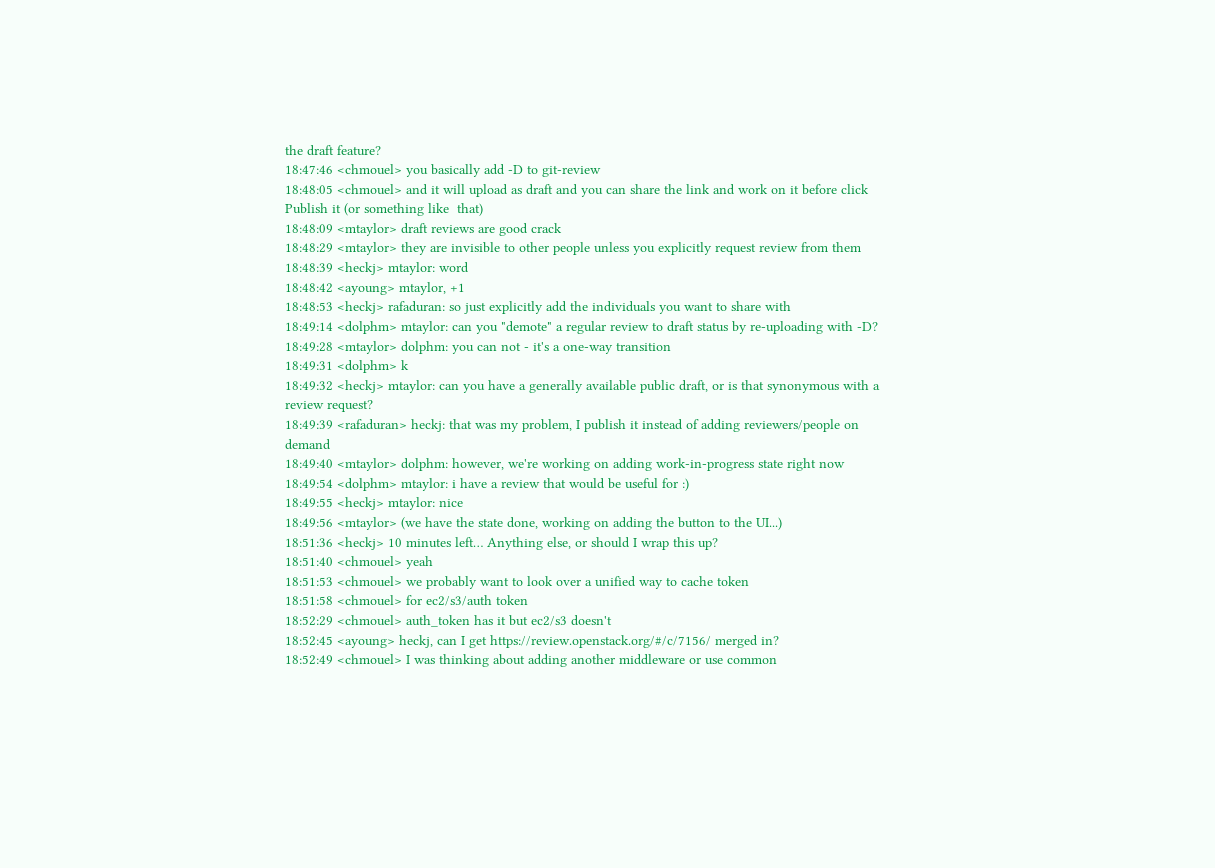the draft feature?
18:47:46 <chmouel> you basically add -D to git-review
18:48:05 <chmouel> and it will upload as draft and you can share the link and work on it before click Publish it (or something like  that)
18:48:09 <mtaylor> draft reviews are good crack
18:48:29 <mtaylor> they are invisible to other people unless you explicitly request review from them
18:48:39 <heckj> mtaylor: word
18:48:42 <ayoung> mtaylor, +1
18:48:53 <heckj> rafaduran: so just explicitly add the individuals you want to share with
18:49:14 <dolphm> mtaylor: can you "demote" a regular review to draft status by re-uploading with -D?
18:49:28 <mtaylor> dolphm: you can not - it's a one-way transition
18:49:31 <dolphm> k
18:49:32 <heckj> mtaylor: can you have a generally available public draft, or is that synonymous with a review request?
18:49:39 <rafaduran> heckj: that was my problem, I publish it instead of adding reviewers/people on demand
18:49:40 <mtaylor> dolphm: however, we're working on adding work-in-progress state right now
18:49:54 <dolphm> mtaylor: i have a review that would be useful for :)
18:49:55 <heckj> mtaylor: nice
18:49:56 <mtaylor> (we have the state done, working on adding the button to the UI...)
18:51:36 <heckj> 10 minutes left… Anything else, or should I wrap this up?
18:51:40 <chmouel> yeah
18:51:53 <chmouel> we probably want to look over a unified way to cache token
18:51:58 <chmouel> for ec2/s3/auth token
18:52:29 <chmouel> auth_token has it but ec2/s3 doesn't
18:52:45 <ayoung> heckj, can I get https://review.openstack.org/#/c/7156/ merged in?
18:52:49 <chmouel> I was thinking about adding another middleware or use common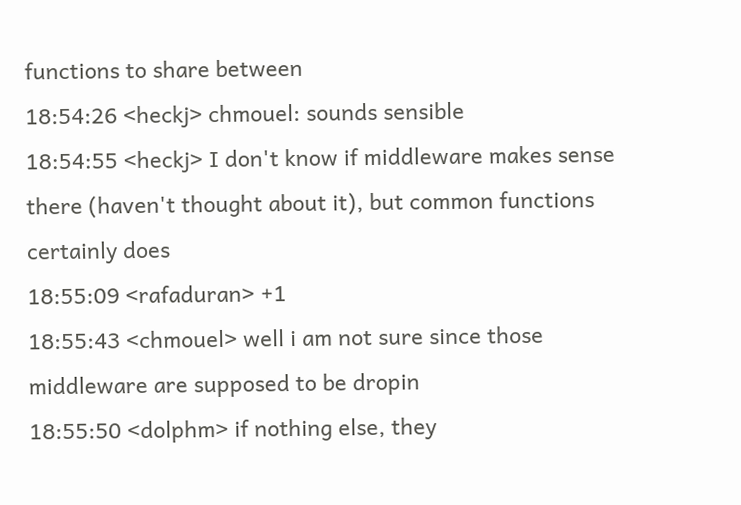functions to share between
18:54:26 <heckj> chmouel: sounds sensible
18:54:55 <heckj> I don't know if middleware makes sense there (haven't thought about it), but common functions certainly does
18:55:09 <rafaduran> +1
18:55:43 <chmouel> well i am not sure since those middleware are supposed to be dropin
18:55:50 <dolphm> if nothing else, they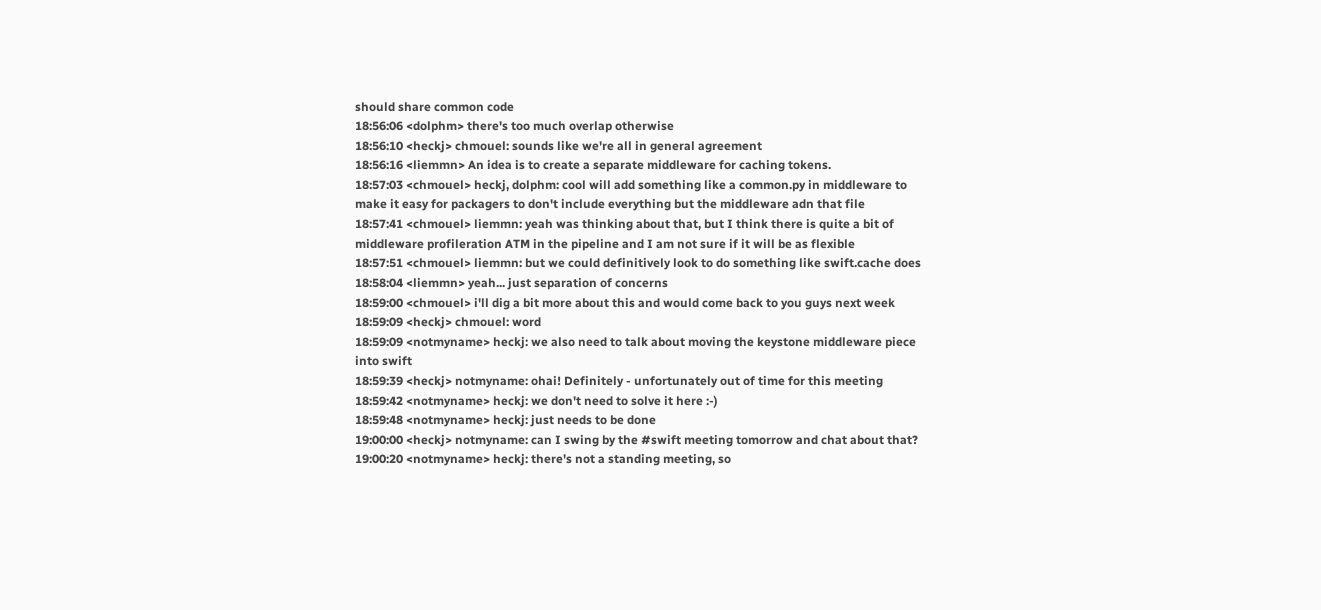should share common code
18:56:06 <dolphm> there's too much overlap otherwise
18:56:10 <heckj> chmouel: sounds like we're all in general agreement
18:56:16 <liemmn> An idea is to create a separate middleware for caching tokens.
18:57:03 <chmouel> heckj, dolphm: cool will add something like a common.py in middleware to make it easy for packagers to don't include everything but the middleware adn that file
18:57:41 <chmouel> liemmn: yeah was thinking about that, but I think there is quite a bit of middleware profileration ATM in the pipeline and I am not sure if it will be as flexible
18:57:51 <chmouel> liemmn: but we could definitively look to do something like swift.cache does
18:58:04 <liemmn> yeah... just separation of concerns
18:59:00 <chmouel> i'll dig a bit more about this and would come back to you guys next week
18:59:09 <heckj> chmouel: word
18:59:09 <notmyname> heckj: we also need to talk about moving the keystone middleware piece into swift
18:59:39 <heckj> notmyname: ohai! Definitely - unfortunately out of time for this meeting
18:59:42 <notmyname> heckj: we don't need to solve it here :-)
18:59:48 <notmyname> heckj: just needs to be done
19:00:00 <heckj> notmyname: can I swing by the #swift meeting tomorrow and chat about that?
19:00:20 <notmyname> heckj: there's not a standing meeting, so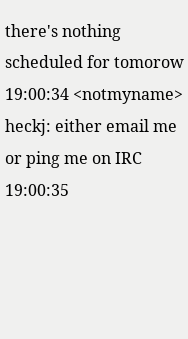there's nothing scheduled for tomorow
19:00:34 <notmyname> heckj: either email me or ping me on IRC
19:00:35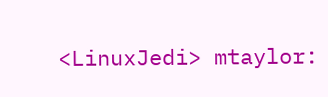<LinuxJedi> mtaylor: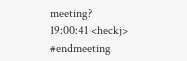meeting?
19:00:41 <heckj> #endmeeting